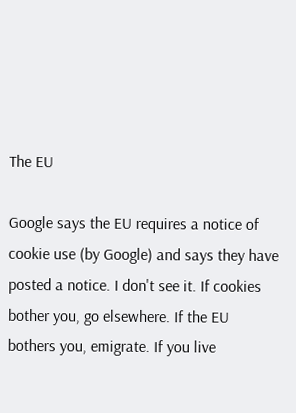The EU

Google says the EU requires a notice of cookie use (by Google) and says they have posted a notice. I don't see it. If cookies bother you, go elsewhere. If the EU bothers you, emigrate. If you live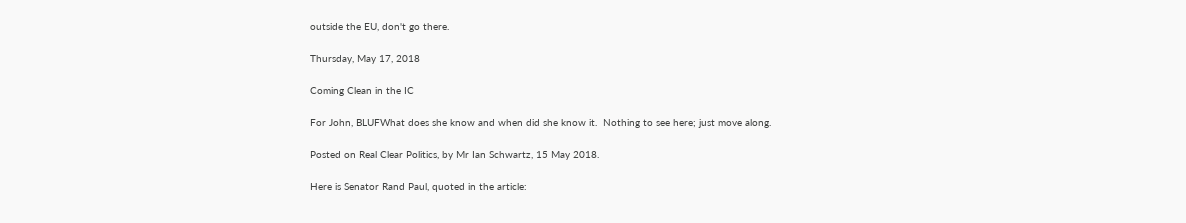outside the EU, don't go there.

Thursday, May 17, 2018

Coming Clean in the IC

For John, BLUFWhat does she know and when did she know it.  Nothing to see here; just move along.

Posted on Real Clear Politics, by Mr Ian Schwartz, 15 May 2018.

Here is Senator Rand Paul, quoted in the article: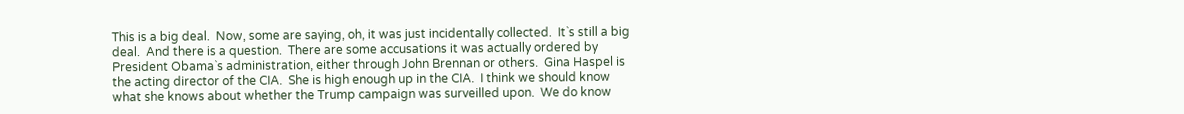This is a big deal.  Now, some are saying, oh, it was just incidentally collected.  It`s still a big deal.  And there is a question.  There are some accusations it was actually ordered by President Obama`s administration, either through John Brennan or others.  Gina Haspel is the acting director of the CIA.  She is high enough up in the CIA.  I think we should know what she knows about whether the Trump campaign was surveilled upon.  We do know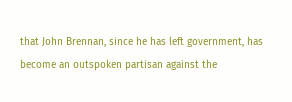that John Brennan, since he has left government, has become an outspoken partisan against the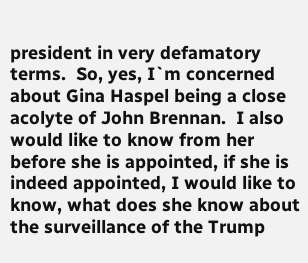president in very defamatory terms.  So, yes, I`m concerned about Gina Haspel being a close acolyte of John Brennan.  I also would like to know from her before she is appointed, if she is indeed appointed, I would like to know, what does she know about the surveillance of the Trump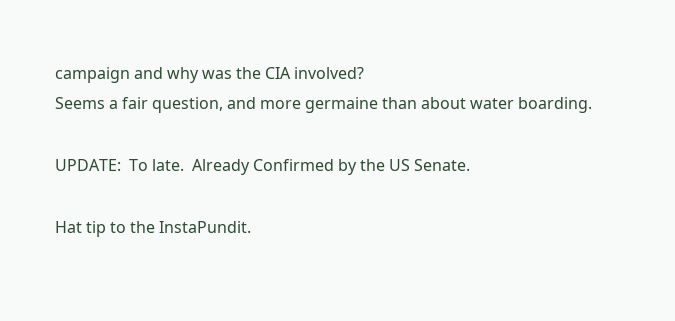campaign and why was the CIA involved?
Seems a fair question, and more germaine than about water boarding.

UPDATE:  To late.  Already Confirmed by the US Senate.

Hat tip to the InstaPundit.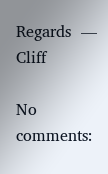Regards  —  Cliff

No comments: